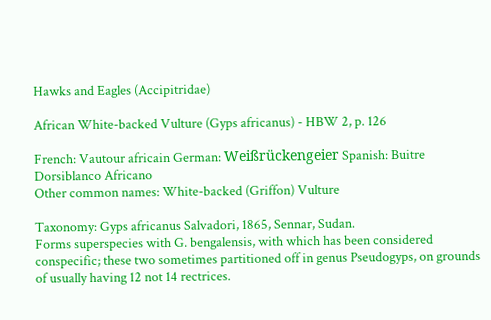Hawks and Eagles (Accipitridae)

African White-backed Vulture (Gyps africanus) - HBW 2, p. 126

French: Vautour africain German: Weißrückengeier Spanish: Buitre Dorsiblanco Africano
Other common names: White-backed (Griffon) Vulture

Taxonomy: Gyps africanus Salvadori, 1865, Sennar, Sudan.
Forms superspecies with G. bengalensis, with which has been considered conspecific; these two sometimes partitioned off in genus Pseudogyps, on grounds of usually having 12 not 14 rectrices.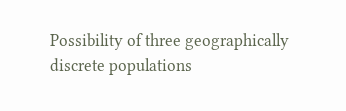Possibility of three geographically discrete populations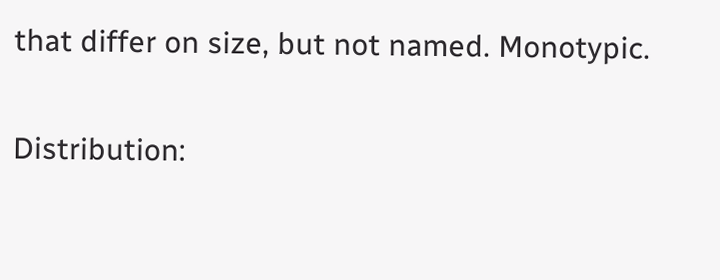that differ on size, but not named. Monotypic.

Distribution: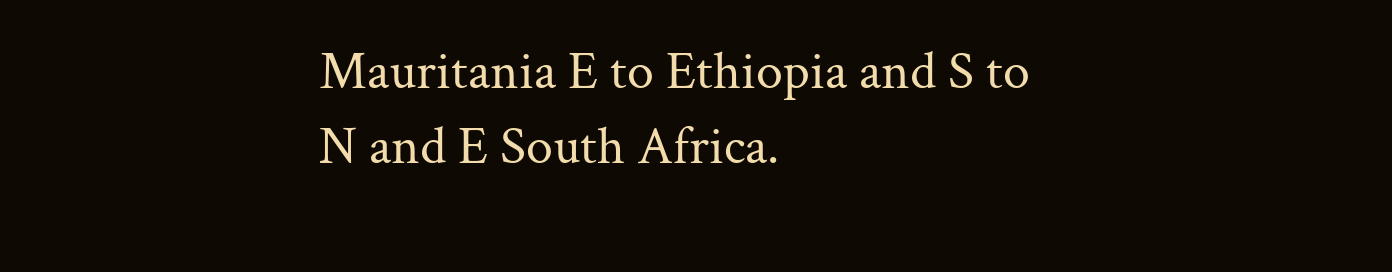Mauritania E to Ethiopia and S to N and E South Africa.